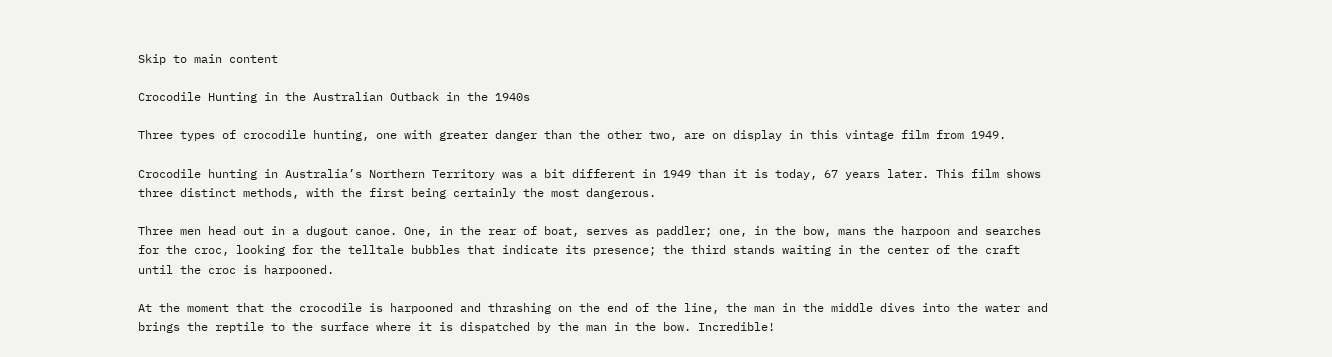Skip to main content

Crocodile Hunting in the Australian Outback in the 1940s

Three types of crocodile hunting, one with greater danger than the other two, are on display in this vintage film from 1949.

Crocodile hunting in Australia’s Northern Territory was a bit different in 1949 than it is today, 67 years later. This film shows three distinct methods, with the first being certainly the most dangerous.

Three men head out in a dugout canoe. One, in the rear of boat, serves as paddler; one, in the bow, mans the harpoon and searches for the croc, looking for the telltale bubbles that indicate its presence; the third stands waiting in the center of the craft until the croc is harpooned.

At the moment that the crocodile is harpooned and thrashing on the end of the line, the man in the middle dives into the water and brings the reptile to the surface where it is dispatched by the man in the bow. Incredible!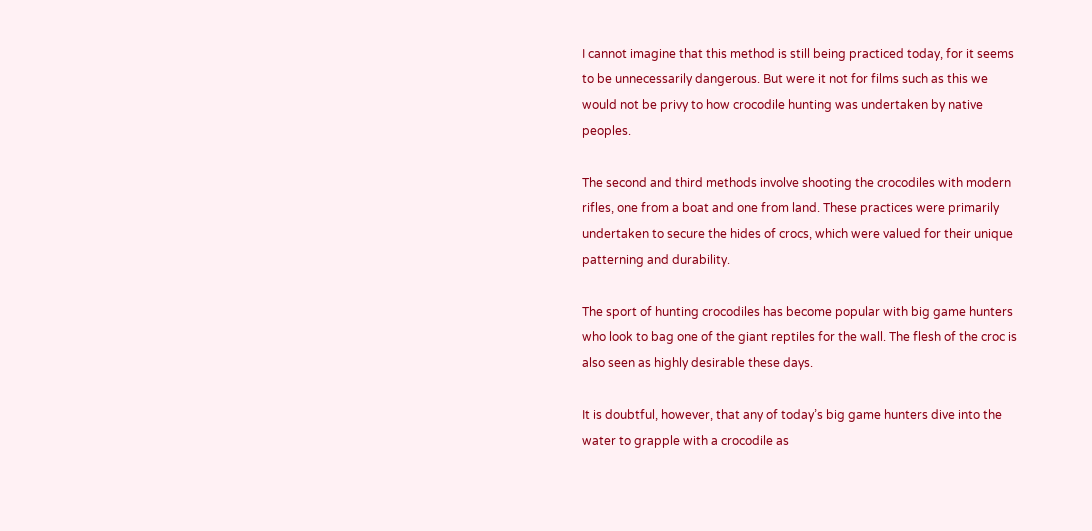I cannot imagine that this method is still being practiced today, for it seems to be unnecessarily dangerous. But were it not for films such as this we would not be privy to how crocodile hunting was undertaken by native peoples.

The second and third methods involve shooting the crocodiles with modern rifles, one from a boat and one from land. These practices were primarily undertaken to secure the hides of crocs, which were valued for their unique patterning and durability.

The sport of hunting crocodiles has become popular with big game hunters who look to bag one of the giant reptiles for the wall. The flesh of the croc is also seen as highly desirable these days.

It is doubtful, however, that any of today’s big game hunters dive into the water to grapple with a crocodile as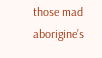those mad aborigine’s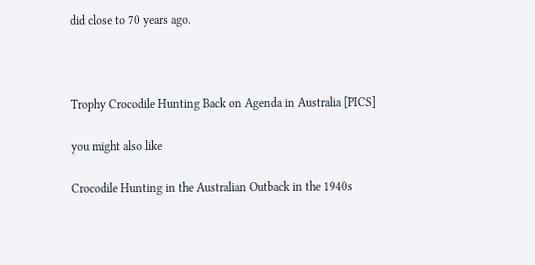did close to 70 years ago.



Trophy Crocodile Hunting Back on Agenda in Australia [PICS]

you might also like

Crocodile Hunting in the Australian Outback in the 1940s